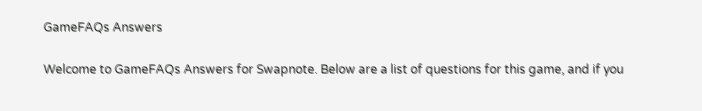GameFAQs Answers

Welcome to GameFAQs Answers for Swapnote. Below are a list of questions for this game, and if you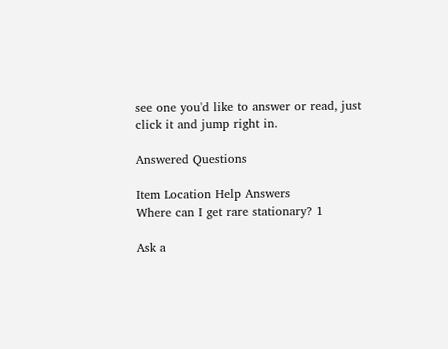see one you'd like to answer or read, just click it and jump right in.

Answered Questions

Item Location Help Answers
Where can I get rare stationary? 1

Ask a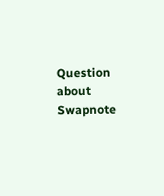Question about Swapnote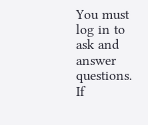You must log in to ask and answer questions. If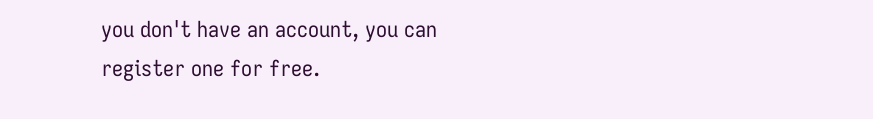you don't have an account, you can register one for free.